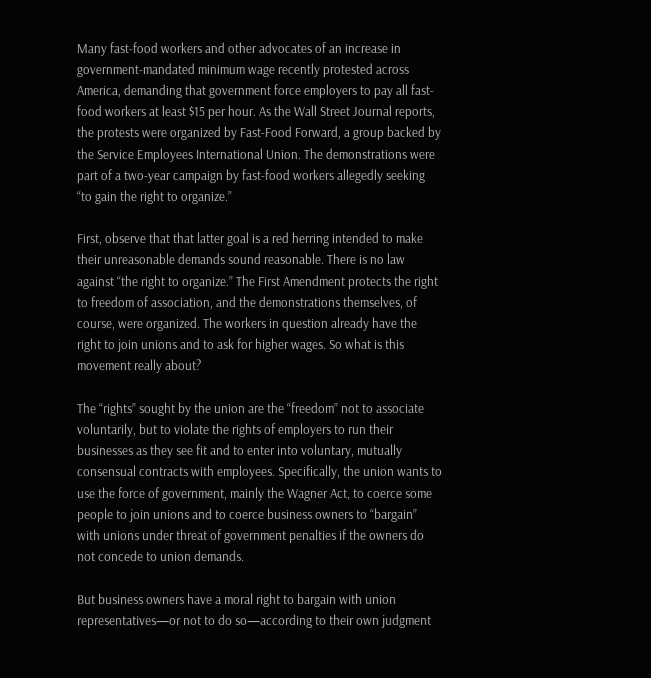Many fast-food workers and other advocates of an increase in government-mandated minimum wage recently protested across America, demanding that government force employers to pay all fast-food workers at least $15 per hour. As the Wall Street Journal reports, the protests were organized by Fast-Food Forward, a group backed by the Service Employees International Union. The demonstrations were part of a two-year campaign by fast-food workers allegedly seeking “to gain the right to organize.”

First, observe that that latter goal is a red herring intended to make their unreasonable demands sound reasonable. There is no law against “the right to organize.” The First Amendment protects the right to freedom of association, and the demonstrations themselves, of course, were organized. The workers in question already have the right to join unions and to ask for higher wages. So what is this movement really about?

The “rights” sought by the union are the “freedom” not to associate voluntarily, but to violate the rights of employers to run their businesses as they see fit and to enter into voluntary, mutually consensual contracts with employees. Specifically, the union wants to use the force of government, mainly the Wagner Act, to coerce some people to join unions and to coerce business owners to “bargain” with unions under threat of government penalties if the owners do not concede to union demands.

But business owners have a moral right to bargain with union representatives—or not to do so—according to their own judgment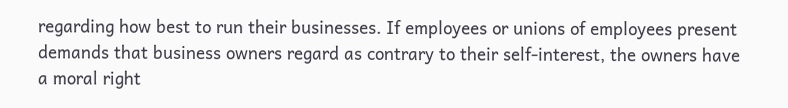regarding how best to run their businesses. If employees or unions of employees present demands that business owners regard as contrary to their self-interest, the owners have a moral right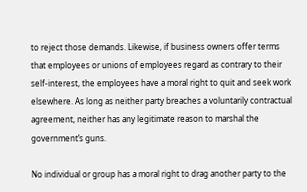to reject those demands. Likewise, if business owners offer terms that employees or unions of employees regard as contrary to their self-interest, the employees have a moral right to quit and seek work elsewhere. As long as neither party breaches a voluntarily contractual agreement, neither has any legitimate reason to marshal the government’s guns.

No individual or group has a moral right to drag another party to the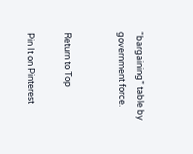“bargaining” table by government force.


Return to Top

Pin It on Pinterest